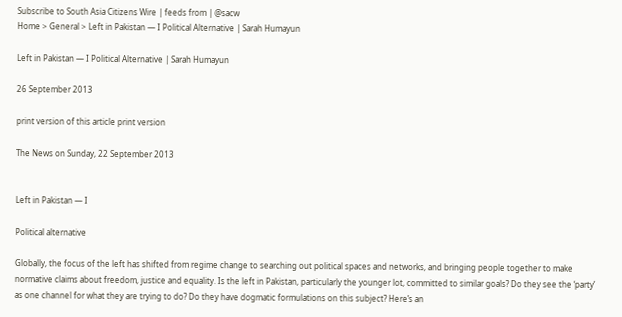Subscribe to South Asia Citizens Wire | feeds from | @sacw
Home > General > Left in Pakistan — I Political Alternative | Sarah Humayun

Left in Pakistan — I Political Alternative | Sarah Humayun

26 September 2013

print version of this article print version

The News on Sunday, 22 September 2013


Left in Pakistan — I

Political alternative

Globally, the focus of the left has shifted from regime change to searching out political spaces and networks, and bringing people together to make normative claims about freedom, justice and equality. Is the left in Pakistan, particularly the younger lot, committed to similar goals? Do they see the ‘party’ as one channel for what they are trying to do? Do they have dogmatic formulations on this subject? Here’s an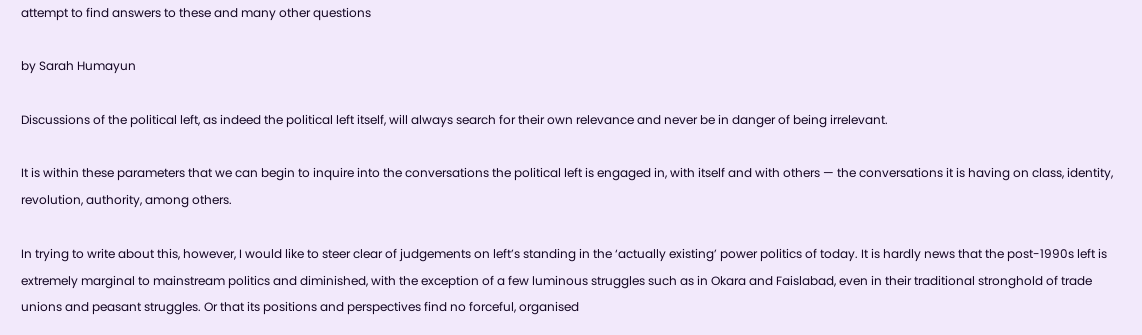attempt to find answers to these and many other questions

by Sarah Humayun

Discussions of the political left, as indeed the political left itself, will always search for their own relevance and never be in danger of being irrelevant.

It is within these parameters that we can begin to inquire into the conversations the political left is engaged in, with itself and with others — the conversations it is having on class, identity, revolution, authority, among others.

In trying to write about this, however, I would like to steer clear of judgements on left’s standing in the ‘actually existing’ power politics of today. It is hardly news that the post-1990s left is extremely marginal to mainstream politics and diminished, with the exception of a few luminous struggles such as in Okara and Faislabad, even in their traditional stronghold of trade unions and peasant struggles. Or that its positions and perspectives find no forceful, organised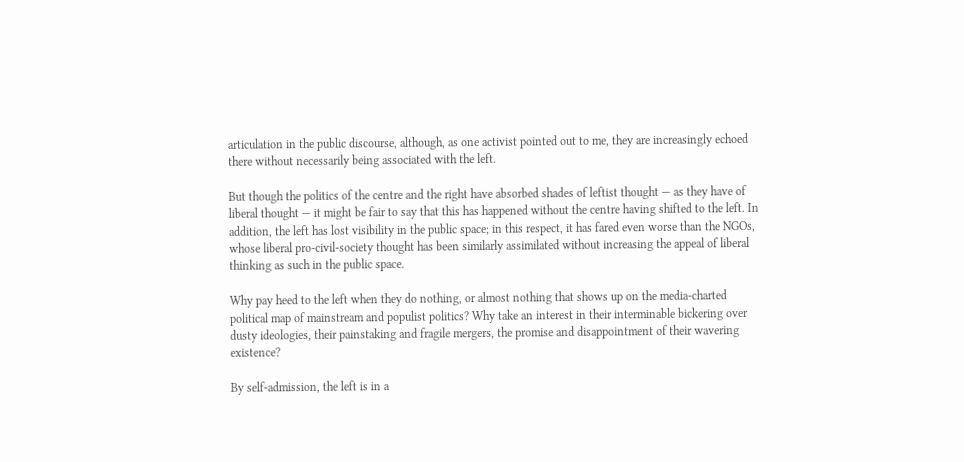articulation in the public discourse, although, as one activist pointed out to me, they are increasingly echoed there without necessarily being associated with the left.

But though the politics of the centre and the right have absorbed shades of leftist thought — as they have of liberal thought — it might be fair to say that this has happened without the centre having shifted to the left. In addition, the left has lost visibility in the public space; in this respect, it has fared even worse than the NGOs, whose liberal pro-civil-society thought has been similarly assimilated without increasing the appeal of liberal thinking as such in the public space.

Why pay heed to the left when they do nothing, or almost nothing that shows up on the media-charted political map of mainstream and populist politics? Why take an interest in their interminable bickering over dusty ideologies, their painstaking and fragile mergers, the promise and disappointment of their wavering existence?

By self-admission, the left is in a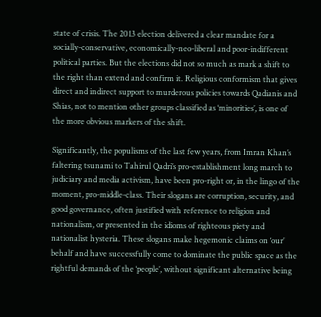state of crisis. The 2013 election delivered a clear mandate for a socially-conservative, economically-neo-liberal and poor-indifferent political parties. But the elections did not so much as mark a shift to the right than extend and confirm it. Religious conformism that gives direct and indirect support to murderous policies towards Qadianis and Shias, not to mention other groups classified as ‘minorities’, is one of the more obvious markers of the shift.

Significantly, the populisms of the last few years, from Imran Khan’s faltering tsunami to Tahirul Qadri’s pro-establishment long march to judiciary and media activism, have been pro-right or, in the lingo of the moment, pro-middle-class. Their slogans are corruption, security, and good governance, often justified with reference to religion and nationalism, or presented in the idioms of righteous piety and nationalist hysteria. These slogans make hegemonic claims on ‘our’ behalf and have successfully come to dominate the public space as the rightful demands of the ‘people’, without significant alternative being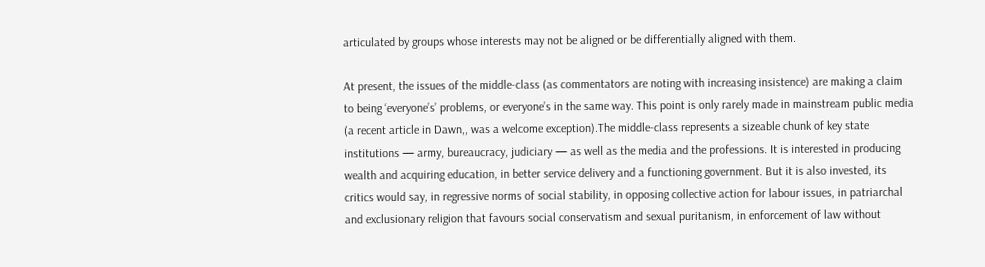articulated by groups whose interests may not be aligned or be differentially aligned with them.

At present, the issues of the middle-class (as commentators are noting with increasing insistence) are making a claim to being ‘everyone’s’ problems, or everyone’s in the same way. This point is only rarely made in mainstream public media (a recent article in Dawn,, was a welcome exception).The middle-class represents a sizeable chunk of key state institutions — army, bureaucracy, judiciary — as well as the media and the professions. It is interested in producing wealth and acquiring education, in better service delivery and a functioning government. But it is also invested, its critics would say, in regressive norms of social stability, in opposing collective action for labour issues, in patriarchal and exclusionary religion that favours social conservatism and sexual puritanism, in enforcement of law without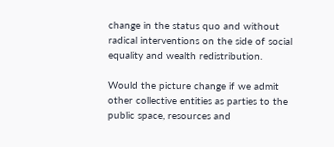change in the status quo and without radical interventions on the side of social equality and wealth redistribution.

Would the picture change if we admit other collective entities as parties to the public space, resources and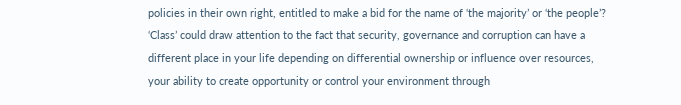policies in their own right, entitled to make a bid for the name of ‘the majority’ or ‘the people’? ‘Class’ could draw attention to the fact that security, governance and corruption can have a different place in your life depending on differential ownership or influence over resources, your ability to create opportunity or control your environment through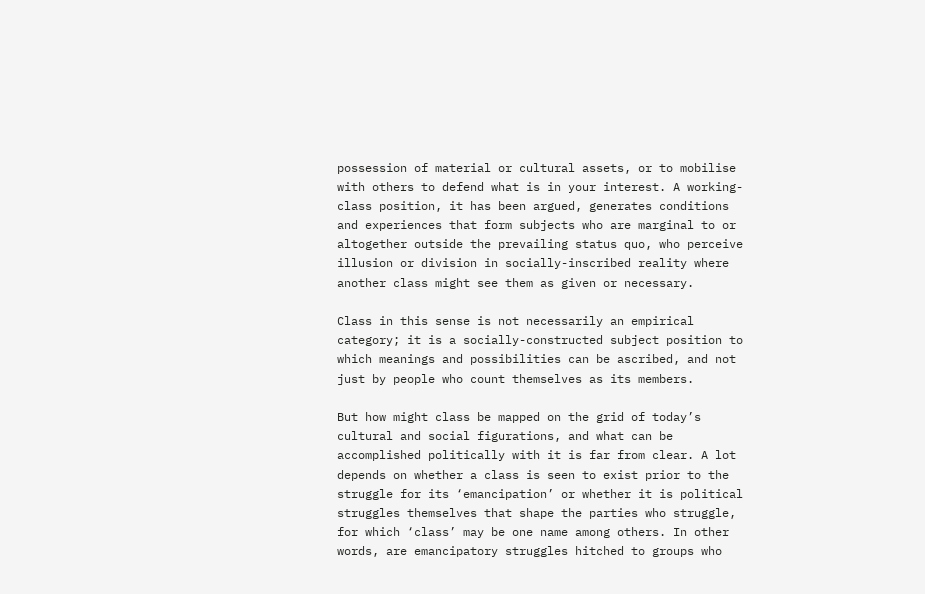possession of material or cultural assets, or to mobilise with others to defend what is in your interest. A working-class position, it has been argued, generates conditions and experiences that form subjects who are marginal to or altogether outside the prevailing status quo, who perceive illusion or division in socially-inscribed reality where another class might see them as given or necessary.

Class in this sense is not necessarily an empirical category; it is a socially-constructed subject position to which meanings and possibilities can be ascribed, and not just by people who count themselves as its members.

But how might class be mapped on the grid of today’s cultural and social figurations, and what can be accomplished politically with it is far from clear. A lot depends on whether a class is seen to exist prior to the struggle for its ‘emancipation’ or whether it is political struggles themselves that shape the parties who struggle, for which ‘class’ may be one name among others. In other words, are emancipatory struggles hitched to groups who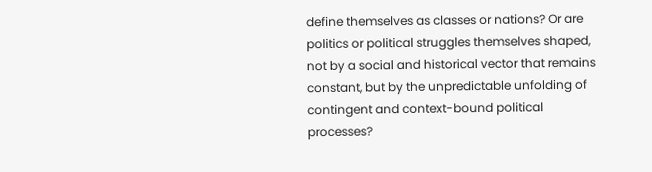define themselves as classes or nations? Or are politics or political struggles themselves shaped, not by a social and historical vector that remains constant, but by the unpredictable unfolding of contingent and context-bound political processes?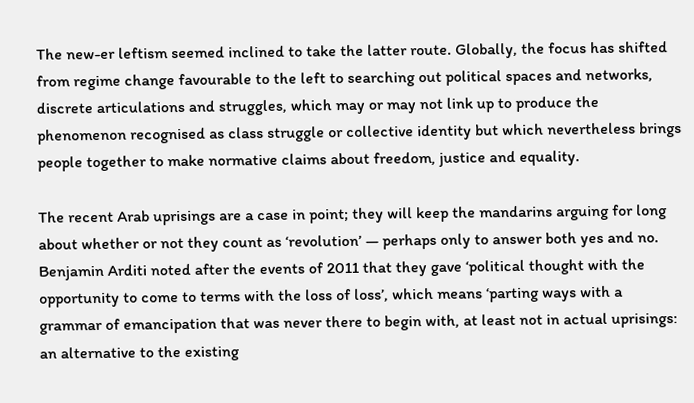The new-er leftism seemed inclined to take the latter route. Globally, the focus has shifted from regime change favourable to the left to searching out political spaces and networks, discrete articulations and struggles, which may or may not link up to produce the phenomenon recognised as class struggle or collective identity but which nevertheless brings people together to make normative claims about freedom, justice and equality.

The recent Arab uprisings are a case in point; they will keep the mandarins arguing for long about whether or not they count as ‘revolution’ — perhaps only to answer both yes and no. Benjamin Arditi noted after the events of 2011 that they gave ‘political thought with the opportunity to come to terms with the loss of loss’, which means ‘parting ways with a grammar of emancipation that was never there to begin with, at least not in actual uprisings: an alternative to the existing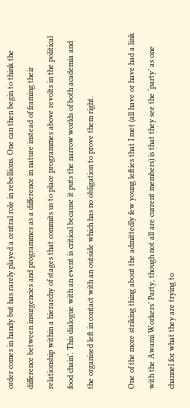order comes in handy but has rarely played a central role in rebellions. One can then begin to think the difference between insurgencies and programmes as a difference in nature instead of framing their relationship within a hierarchy of stages that commits us to place programmes above revolts in the political food chain’. This dialogue with an event is critical because it puts the narrow worlds of both academia and the organised left in contact with an outside which has no obligation to prove them right.

One of the more striking thing about the admittedly few young lefties that I met (all have or have had a link with the Awami Workers’ Party, though not all are current members) is that they see the ‘party’ as one channel for what they are trying to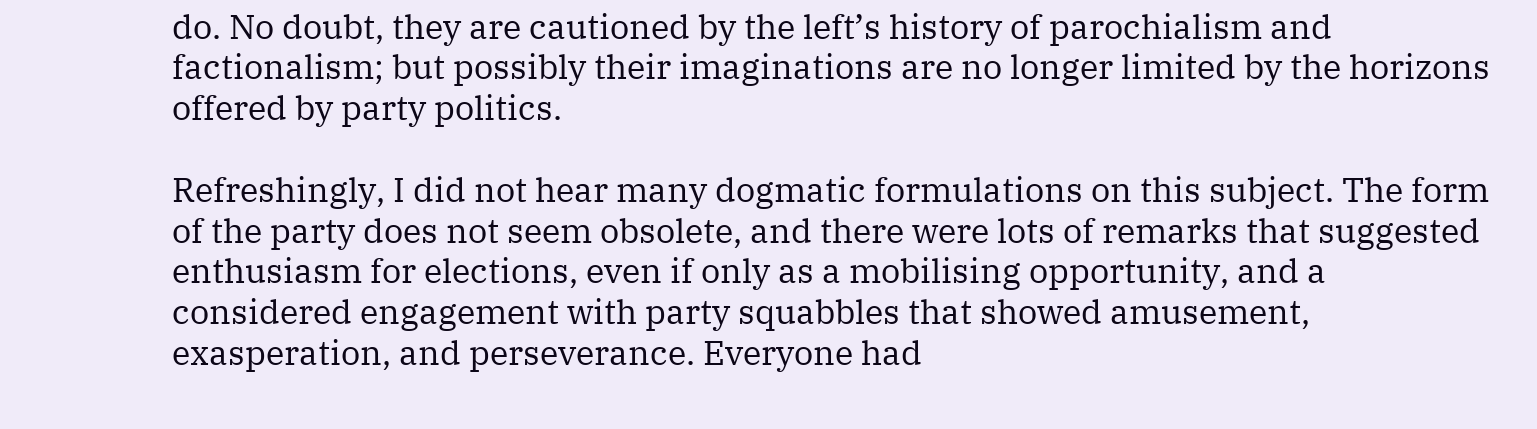do. No doubt, they are cautioned by the left’s history of parochialism and factionalism; but possibly their imaginations are no longer limited by the horizons offered by party politics.

Refreshingly, I did not hear many dogmatic formulations on this subject. The form of the party does not seem obsolete, and there were lots of remarks that suggested enthusiasm for elections, even if only as a mobilising opportunity, and a considered engagement with party squabbles that showed amusement, exasperation, and perseverance. Everyone had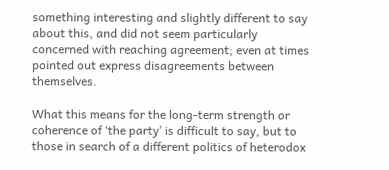something interesting and slightly different to say about this, and did not seem particularly concerned with reaching agreement; even at times pointed out express disagreements between themselves.

What this means for the long-term strength or coherence of ‘the party’ is difficult to say, but to those in search of a different politics of heterodox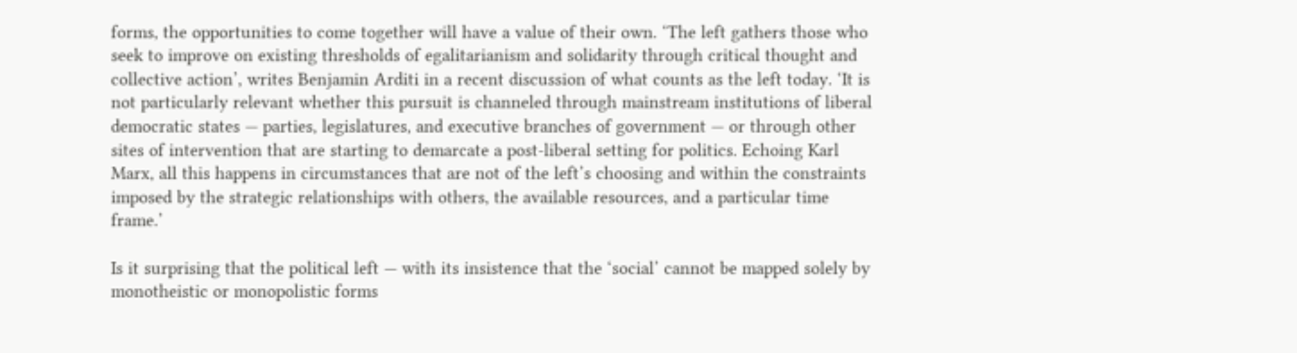forms, the opportunities to come together will have a value of their own. ‘The left gathers those who seek to improve on existing thresholds of egalitarianism and solidarity through critical thought and collective action’, writes Benjamin Arditi in a recent discussion of what counts as the left today. ‘It is not particularly relevant whether this pursuit is channeled through mainstream institutions of liberal democratic states — parties, legislatures, and executive branches of government — or through other sites of intervention that are starting to demarcate a post-liberal setting for politics. Echoing Karl Marx, all this happens in circumstances that are not of the left’s choosing and within the constraints imposed by the strategic relationships with others, the available resources, and a particular time frame.’

Is it surprising that the political left — with its insistence that the ‘social’ cannot be mapped solely by monotheistic or monopolistic forms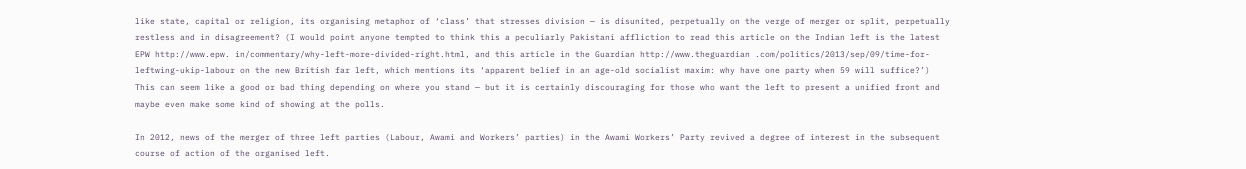like state, capital or religion, its organising metaphor of ‘class’ that stresses division — is disunited, perpetually on the verge of merger or split, perpetually restless and in disagreement? (I would point anyone tempted to think this a peculiarly Pakistani affliction to read this article on the Indian left is the latest EPW http://www.epw. in/commentary/why-left-more-divided-right.html, and this article in the Guardian http://www.theguardian .com/politics/2013/sep/09/time-for-leftwing-ukip-labour on the new British far left, which mentions its ‘apparent belief in an age-old socialist maxim: why have one party when 59 will suffice?’) This can seem like a good or bad thing depending on where you stand — but it is certainly discouraging for those who want the left to present a unified front and maybe even make some kind of showing at the polls.

In 2012, news of the merger of three left parties (Labour, Awami and Workers’ parties) in the Awami Workers’ Party revived a degree of interest in the subsequent course of action of the organised left.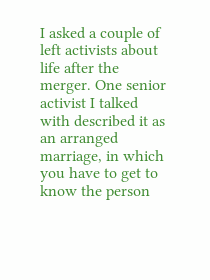I asked a couple of left activists about life after the merger. One senior activist I talked with described it as an arranged marriage, in which you have to get to know the person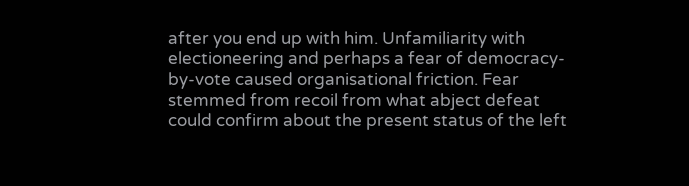after you end up with him. Unfamiliarity with electioneering and perhaps a fear of democracy-by-vote caused organisational friction. Fear stemmed from recoil from what abject defeat could confirm about the present status of the left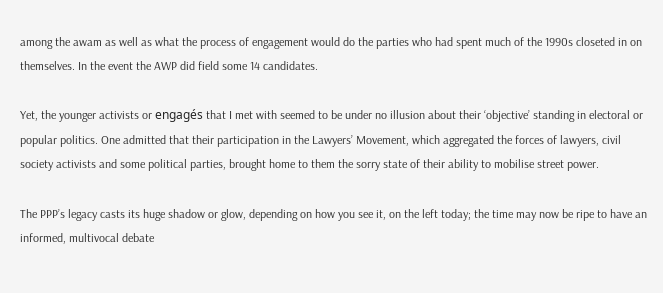among the awam as well as what the process of engagement would do the parties who had spent much of the 1990s closeted in on themselves. In the event the AWP did field some 14 candidates.

Yet, the younger activists or engagés that I met with seemed to be under no illusion about their ‘objective’ standing in electoral or popular politics. One admitted that their participation in the Lawyers’ Movement, which aggregated the forces of lawyers, civil society activists and some political parties, brought home to them the sorry state of their ability to mobilise street power.

The PPP’s legacy casts its huge shadow or glow, depending on how you see it, on the left today; the time may now be ripe to have an informed, multivocal debate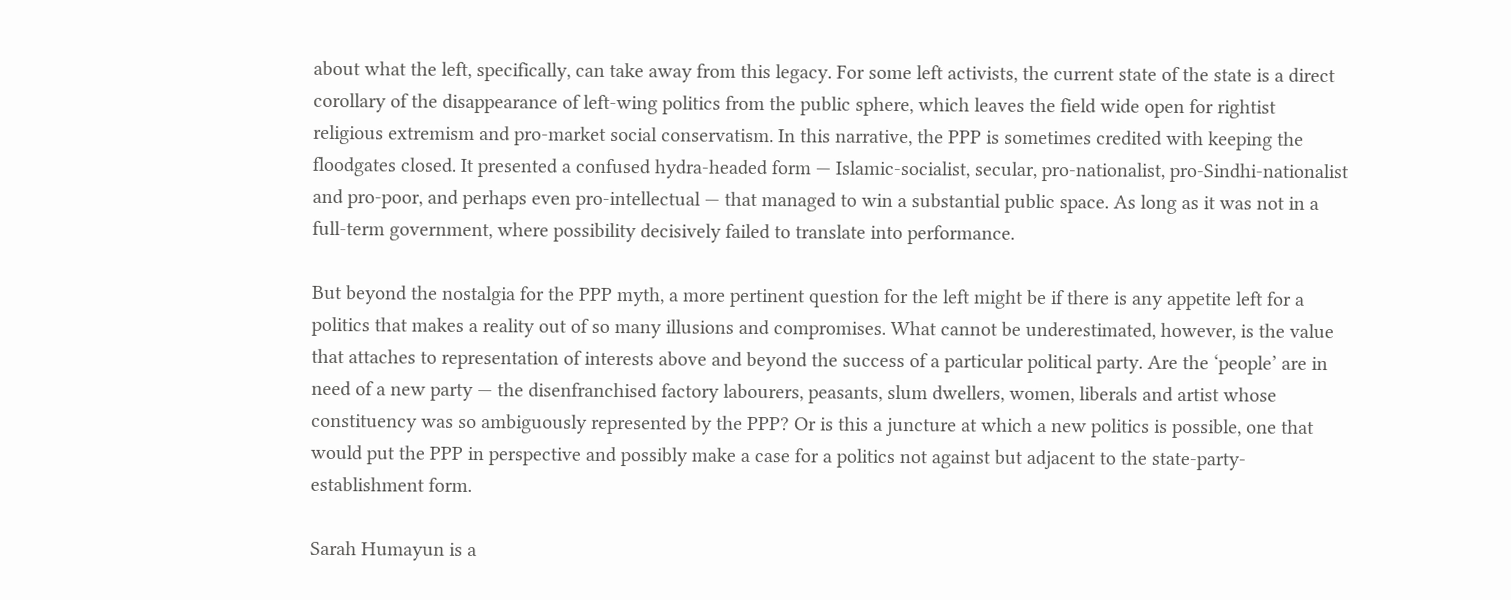about what the left, specifically, can take away from this legacy. For some left activists, the current state of the state is a direct corollary of the disappearance of left-wing politics from the public sphere, which leaves the field wide open for rightist religious extremism and pro-market social conservatism. In this narrative, the PPP is sometimes credited with keeping the floodgates closed. It presented a confused hydra-headed form — Islamic-socialist, secular, pro-nationalist, pro-Sindhi-nationalist and pro-poor, and perhaps even pro-intellectual — that managed to win a substantial public space. As long as it was not in a full-term government, where possibility decisively failed to translate into performance.

But beyond the nostalgia for the PPP myth, a more pertinent question for the left might be if there is any appetite left for a politics that makes a reality out of so many illusions and compromises. What cannot be underestimated, however, is the value that attaches to representation of interests above and beyond the success of a particular political party. Are the ‘people’ are in need of a new party — the disenfranchised factory labourers, peasants, slum dwellers, women, liberals and artist whose constituency was so ambiguously represented by the PPP? Or is this a juncture at which a new politics is possible, one that would put the PPP in perspective and possibly make a case for a politics not against but adjacent to the state-party-establishment form.

Sarah Humayun is a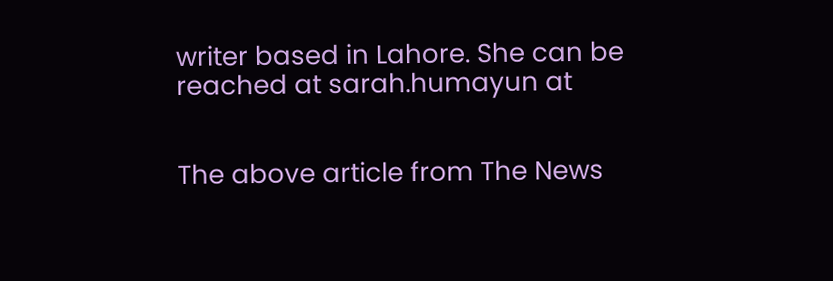writer based in Lahore. She can be reached at sarah.humayun at


The above article from The News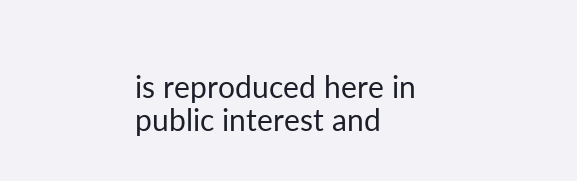is reproduced here in public interest and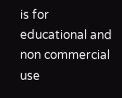is for educational and non commercial use